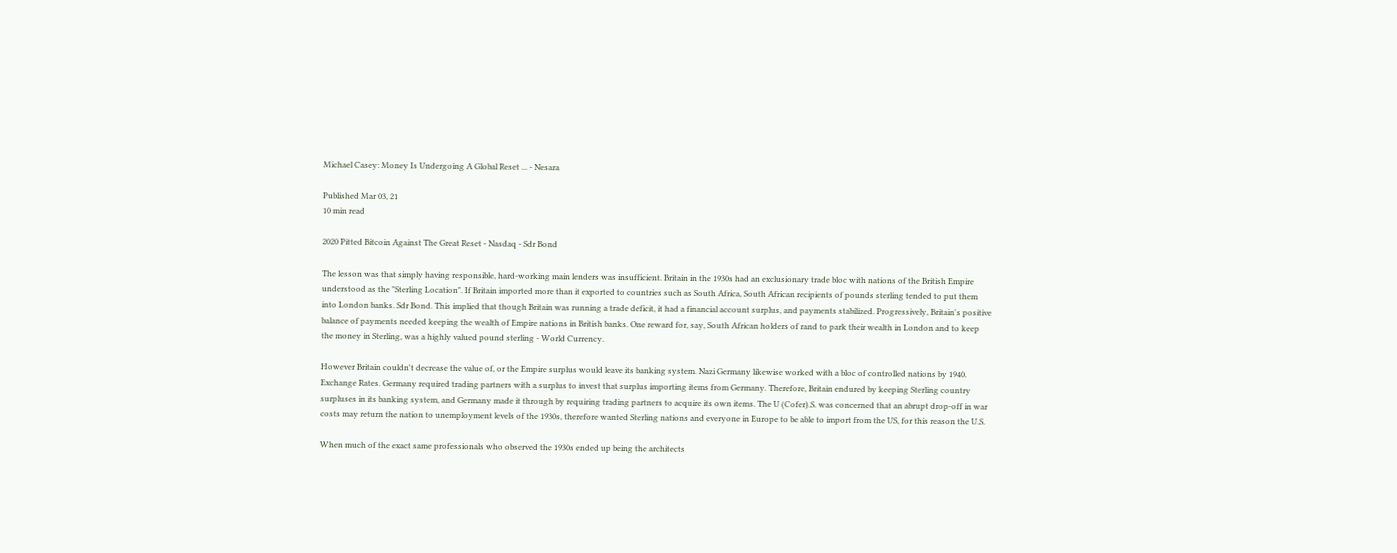Michael Casey: Money Is Undergoing A Global Reset ... - Nesara

Published Mar 03, 21
10 min read

2020 Pitted Bitcoin Against The Great Reset - Nasdaq - Sdr Bond

The lesson was that simply having responsible, hard-working main lenders was insufficient. Britain in the 1930s had an exclusionary trade bloc with nations of the British Empire understood as the "Sterling Location". If Britain imported more than it exported to countries such as South Africa, South African recipients of pounds sterling tended to put them into London banks. Sdr Bond. This implied that though Britain was running a trade deficit, it had a financial account surplus, and payments stabilized. Progressively, Britain's positive balance of payments needed keeping the wealth of Empire nations in British banks. One reward for, say, South African holders of rand to park their wealth in London and to keep the money in Sterling, was a highly valued pound sterling - World Currency.

However Britain couldn't decrease the value of, or the Empire surplus would leave its banking system. Nazi Germany likewise worked with a bloc of controlled nations by 1940. Exchange Rates. Germany required trading partners with a surplus to invest that surplus importing items from Germany. Therefore, Britain endured by keeping Sterling country surpluses in its banking system, and Germany made it through by requiring trading partners to acquire its own items. The U (Cofer).S. was concerned that an abrupt drop-off in war costs may return the nation to unemployment levels of the 1930s, therefore wanted Sterling nations and everyone in Europe to be able to import from the US, for this reason the U.S.

When much of the exact same professionals who observed the 1930s ended up being the architects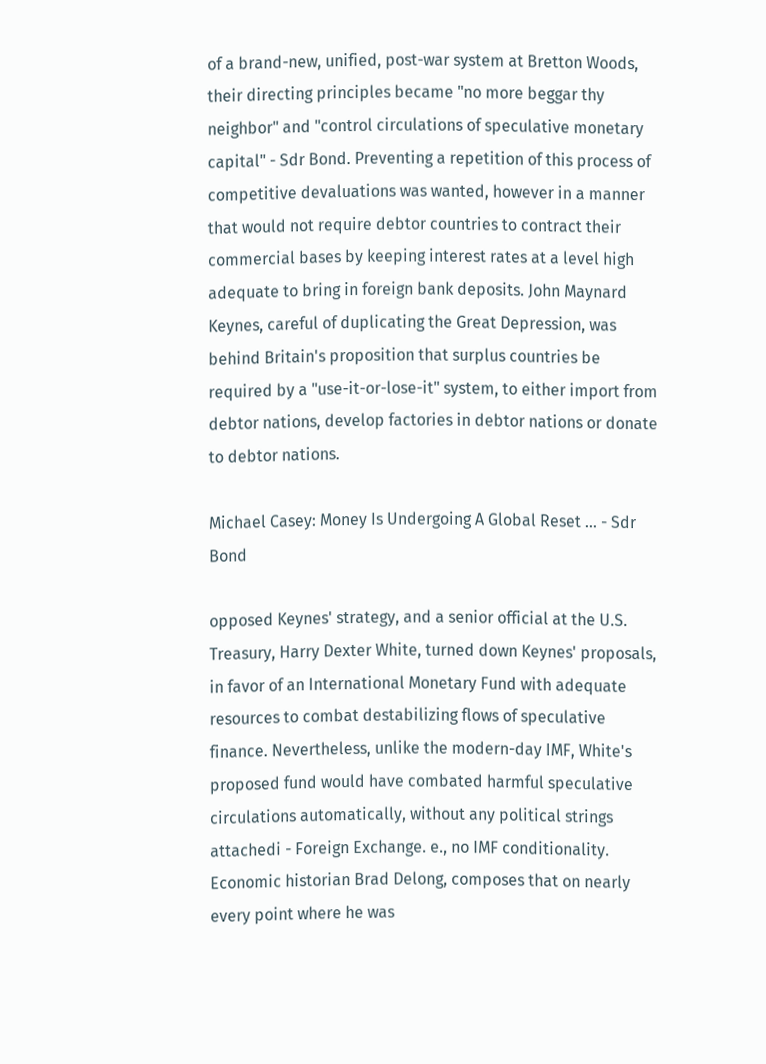of a brand-new, unified, post-war system at Bretton Woods, their directing principles became "no more beggar thy neighbor" and "control circulations of speculative monetary capital" - Sdr Bond. Preventing a repetition of this process of competitive devaluations was wanted, however in a manner that would not require debtor countries to contract their commercial bases by keeping interest rates at a level high adequate to bring in foreign bank deposits. John Maynard Keynes, careful of duplicating the Great Depression, was behind Britain's proposition that surplus countries be required by a "use-it-or-lose-it" system, to either import from debtor nations, develop factories in debtor nations or donate to debtor nations.

Michael Casey: Money Is Undergoing A Global Reset ... - Sdr Bond

opposed Keynes' strategy, and a senior official at the U.S. Treasury, Harry Dexter White, turned down Keynes' proposals, in favor of an International Monetary Fund with adequate resources to combat destabilizing flows of speculative finance. Nevertheless, unlike the modern-day IMF, White's proposed fund would have combated harmful speculative circulations automatically, without any political strings attachedi - Foreign Exchange. e., no IMF conditionality. Economic historian Brad Delong, composes that on nearly every point where he was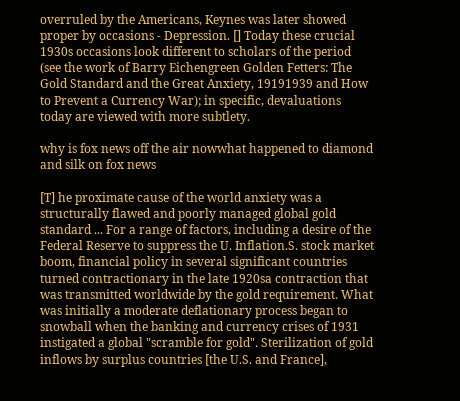overruled by the Americans, Keynes was later showed proper by occasions - Depression. [] Today these crucial 1930s occasions look different to scholars of the period (see the work of Barry Eichengreen Golden Fetters: The Gold Standard and the Great Anxiety, 19191939 and How to Prevent a Currency War); in specific, devaluations today are viewed with more subtlety.

why is fox news off the air nowwhat happened to diamond and silk on fox news

[T] he proximate cause of the world anxiety was a structurally flawed and poorly managed global gold standard ... For a range of factors, including a desire of the Federal Reserve to suppress the U. Inflation.S. stock market boom, financial policy in several significant countries turned contractionary in the late 1920sa contraction that was transmitted worldwide by the gold requirement. What was initially a moderate deflationary process began to snowball when the banking and currency crises of 1931 instigated a global "scramble for gold". Sterilization of gold inflows by surplus countries [the U.S. and France],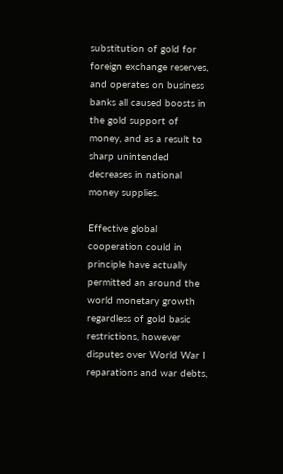substitution of gold for foreign exchange reserves, and operates on business banks all caused boosts in the gold support of money, and as a result to sharp unintended decreases in national money supplies.

Effective global cooperation could in principle have actually permitted an around the world monetary growth regardless of gold basic restrictions, however disputes over World War I reparations and war debts,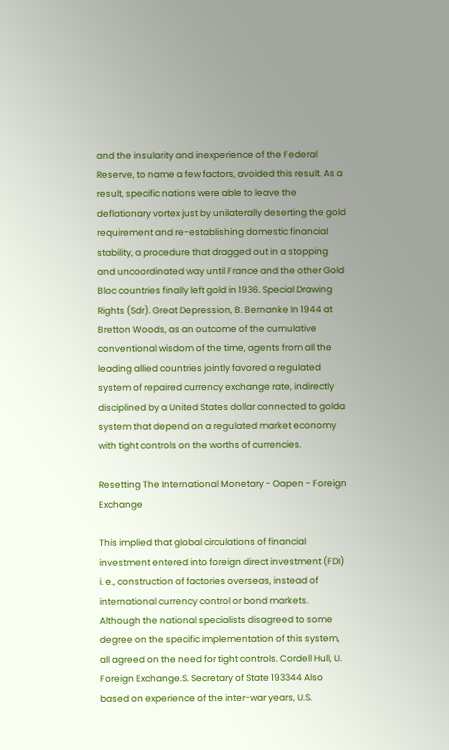and the insularity and inexperience of the Federal Reserve, to name a few factors, avoided this result. As a result, specific nations were able to leave the deflationary vortex just by unilaterally deserting the gold requirement and re-establishing domestic financial stability, a procedure that dragged out in a stopping and uncoordinated way until France and the other Gold Bloc countries finally left gold in 1936. Special Drawing Rights (Sdr). Great Depression, B. Bernanke In 1944 at Bretton Woods, as an outcome of the cumulative conventional wisdom of the time, agents from all the leading allied countries jointly favored a regulated system of repaired currency exchange rate, indirectly disciplined by a United States dollar connected to golda system that depend on a regulated market economy with tight controls on the worths of currencies.

Resetting The International Monetary - Oapen - Foreign Exchange

This implied that global circulations of financial investment entered into foreign direct investment (FDI) i. e., construction of factories overseas, instead of international currency control or bond markets. Although the national specialists disagreed to some degree on the specific implementation of this system, all agreed on the need for tight controls. Cordell Hull, U. Foreign Exchange.S. Secretary of State 193344 Also based on experience of the inter-war years, U.S.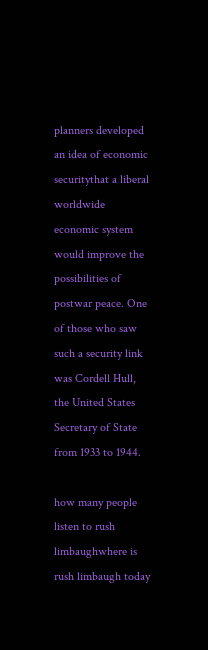planners developed an idea of economic securitythat a liberal worldwide economic system would improve the possibilities of postwar peace. One of those who saw such a security link was Cordell Hull, the United States Secretary of State from 1933 to 1944.

how many people listen to rush limbaughwhere is rush limbaugh today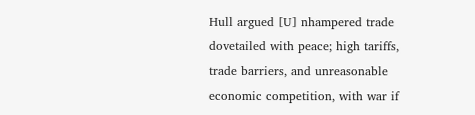Hull argued [U] nhampered trade dovetailed with peace; high tariffs, trade barriers, and unreasonable economic competition, with war if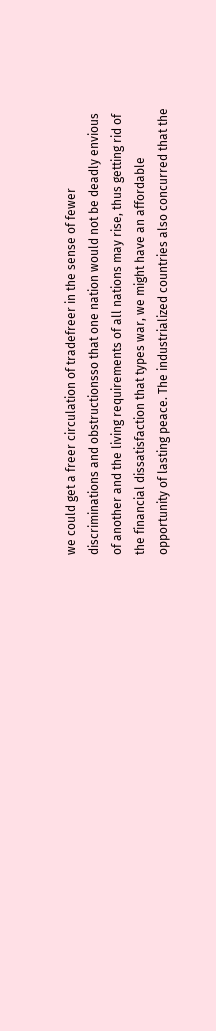we could get a freer circulation of tradefreer in the sense of fewer discriminations and obstructionsso that one nation would not be deadly envious of another and the living requirements of all nations may rise, thus getting rid of the financial dissatisfaction that types war, we might have an affordable opportunity of lasting peace. The industrialized countries also concurred that the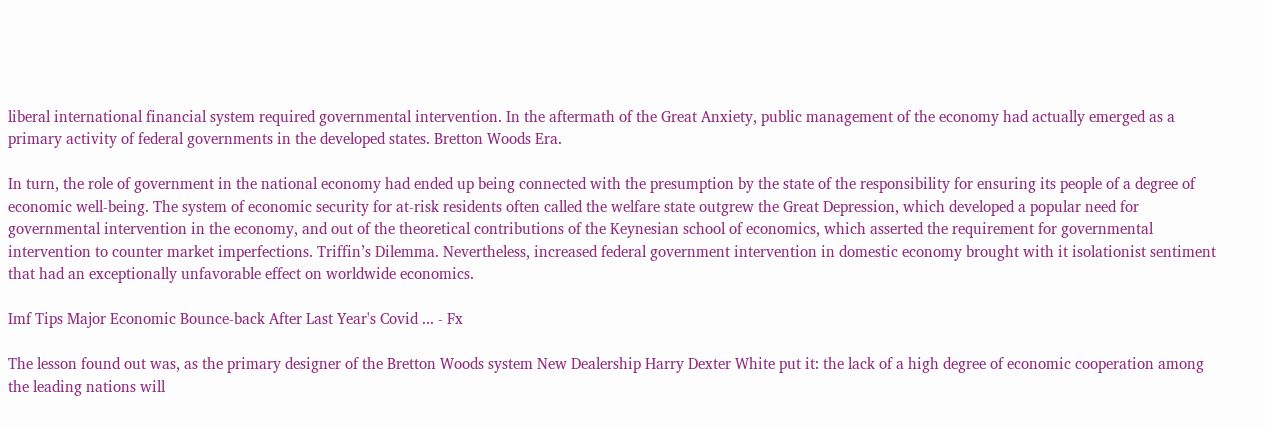liberal international financial system required governmental intervention. In the aftermath of the Great Anxiety, public management of the economy had actually emerged as a primary activity of federal governments in the developed states. Bretton Woods Era.

In turn, the role of government in the national economy had ended up being connected with the presumption by the state of the responsibility for ensuring its people of a degree of economic well-being. The system of economic security for at-risk residents often called the welfare state outgrew the Great Depression, which developed a popular need for governmental intervention in the economy, and out of the theoretical contributions of the Keynesian school of economics, which asserted the requirement for governmental intervention to counter market imperfections. Triffin’s Dilemma. Nevertheless, increased federal government intervention in domestic economy brought with it isolationist sentiment that had an exceptionally unfavorable effect on worldwide economics.

Imf Tips Major Economic Bounce-back After Last Year's Covid ... - Fx

The lesson found out was, as the primary designer of the Bretton Woods system New Dealership Harry Dexter White put it: the lack of a high degree of economic cooperation among the leading nations will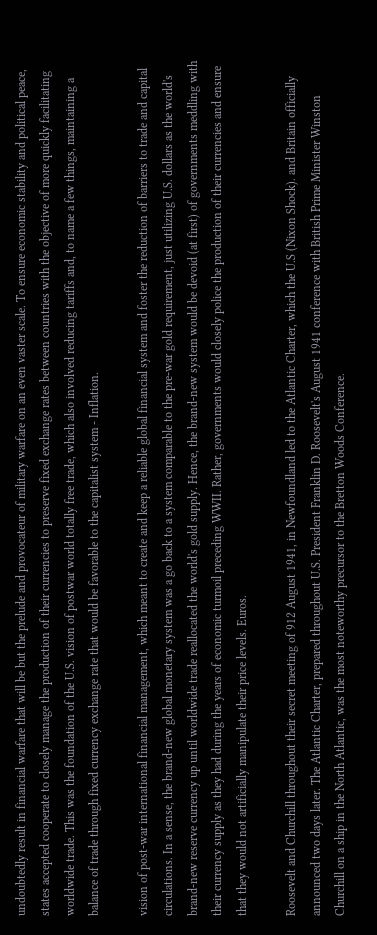undoubtedly result in financial warfare that will be but the prelude and provocateur of military warfare on an even vaster scale. To ensure economic stability and political peace, states accepted cooperate to closely manage the production of their currencies to preserve fixed exchange rates between countries with the objective of more quickly facilitating worldwide trade. This was the foundation of the U.S. vision of postwar world totally free trade, which also involved reducing tariffs and, to name a few things, maintaining a balance of trade through fixed currency exchange rate that would be favorable to the capitalist system - Inflation.

vision of post-war international financial management, which meant to create and keep a reliable global financial system and foster the reduction of barriers to trade and capital circulations. In a sense, the brand-new global monetary system was a go back to a system comparable to the pre-war gold requirement, just utilizing U.S. dollars as the world's brand-new reserve currency up until worldwide trade reallocated the world's gold supply. Hence, the brand-new system would be devoid (at first) of governments meddling with their currency supply as they had during the years of economic turmoil preceding WWII. Rather, governments would closely police the production of their currencies and ensure that they would not artificially manipulate their price levels. Euros.

Roosevelt and Churchill throughout their secret meeting of 912 August 1941, in Newfoundland led to the Atlantic Charter, which the U.S (Nixon Shock). and Britain officially announced two days later. The Atlantic Charter, prepared throughout U.S. President Franklin D. Roosevelt's August 1941 conference with British Prime Minister Winston Churchill on a ship in the North Atlantic, was the most noteworthy precursor to the Bretton Woods Conference.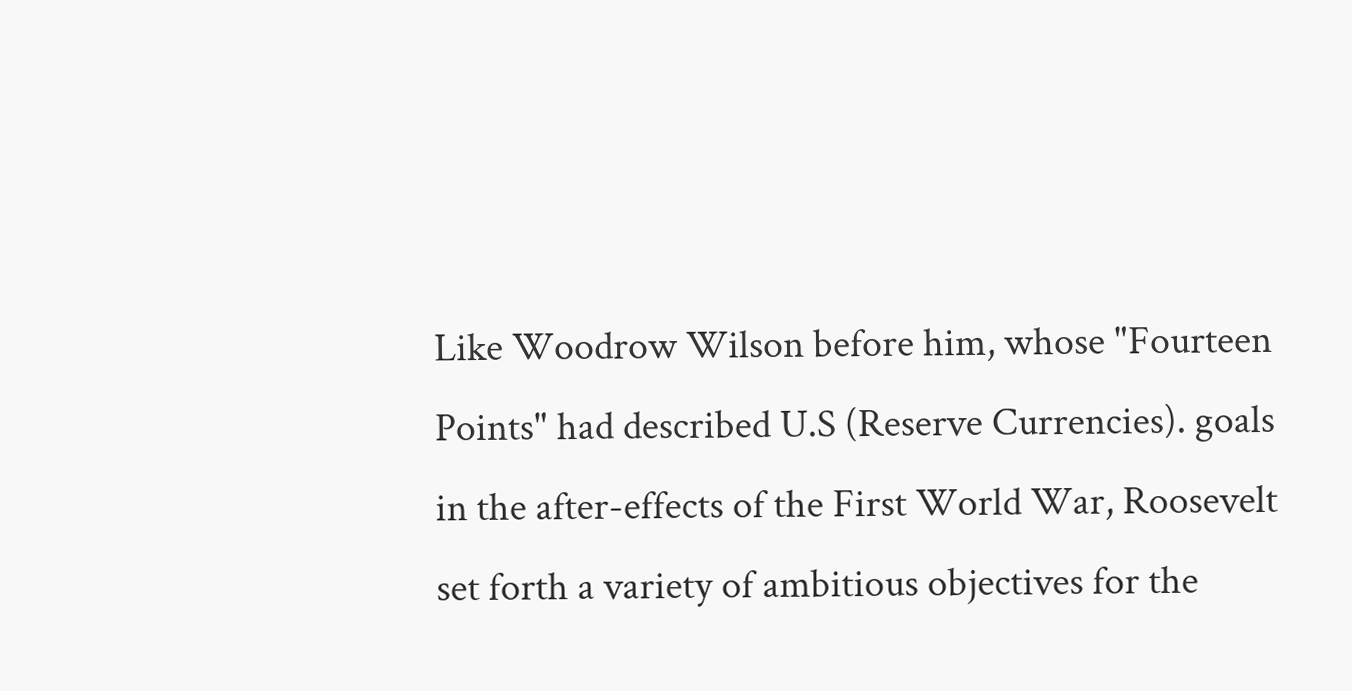Like Woodrow Wilson before him, whose "Fourteen Points" had described U.S (Reserve Currencies). goals in the after-effects of the First World War, Roosevelt set forth a variety of ambitious objectives for the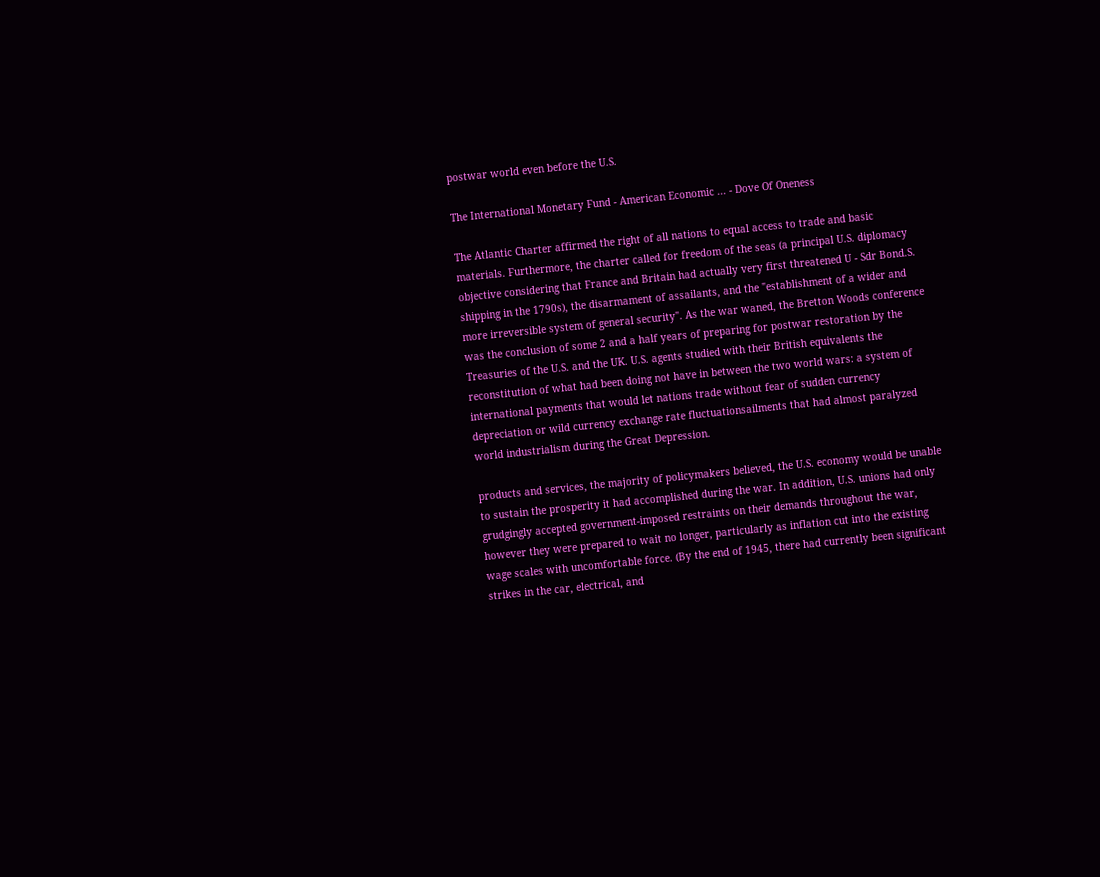postwar world even before the U.S.

The International Monetary Fund - American Economic ... - Dove Of Oneness

The Atlantic Charter affirmed the right of all nations to equal access to trade and basic materials. Furthermore, the charter called for freedom of the seas (a principal U.S. diplomacy objective considering that France and Britain had actually very first threatened U - Sdr Bond.S. shipping in the 1790s), the disarmament of assailants, and the "establishment of a wider and more irreversible system of general security". As the war waned, the Bretton Woods conference was the conclusion of some 2 and a half years of preparing for postwar restoration by the Treasuries of the U.S. and the UK. U.S. agents studied with their British equivalents the reconstitution of what had been doing not have in between the two world wars: a system of international payments that would let nations trade without fear of sudden currency depreciation or wild currency exchange rate fluctuationsailments that had almost paralyzed world industrialism during the Great Depression.

products and services, the majority of policymakers believed, the U.S. economy would be unable to sustain the prosperity it had accomplished during the war. In addition, U.S. unions had only grudgingly accepted government-imposed restraints on their demands throughout the war, however they were prepared to wait no longer, particularly as inflation cut into the existing wage scales with uncomfortable force. (By the end of 1945, there had currently been significant strikes in the car, electrical, and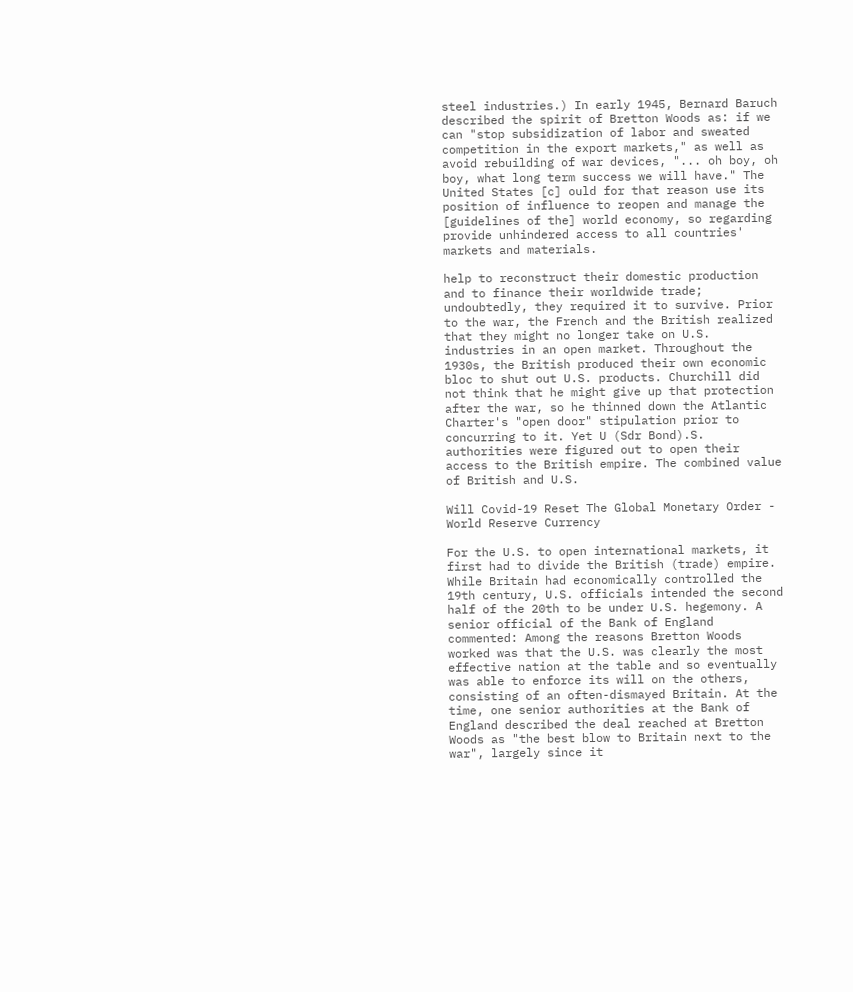steel industries.) In early 1945, Bernard Baruch described the spirit of Bretton Woods as: if we can "stop subsidization of labor and sweated competition in the export markets," as well as avoid rebuilding of war devices, "... oh boy, oh boy, what long term success we will have." The United States [c] ould for that reason use its position of influence to reopen and manage the [guidelines of the] world economy, so regarding provide unhindered access to all countries' markets and materials.

help to reconstruct their domestic production and to finance their worldwide trade; undoubtedly, they required it to survive. Prior to the war, the French and the British realized that they might no longer take on U.S. industries in an open market. Throughout the 1930s, the British produced their own economic bloc to shut out U.S. products. Churchill did not think that he might give up that protection after the war, so he thinned down the Atlantic Charter's "open door" stipulation prior to concurring to it. Yet U (Sdr Bond).S. authorities were figured out to open their access to the British empire. The combined value of British and U.S.

Will Covid-19 Reset The Global Monetary Order - World Reserve Currency

For the U.S. to open international markets, it first had to divide the British (trade) empire. While Britain had economically controlled the 19th century, U.S. officials intended the second half of the 20th to be under U.S. hegemony. A senior official of the Bank of England commented: Among the reasons Bretton Woods worked was that the U.S. was clearly the most effective nation at the table and so eventually was able to enforce its will on the others, consisting of an often-dismayed Britain. At the time, one senior authorities at the Bank of England described the deal reached at Bretton Woods as "the best blow to Britain next to the war", largely since it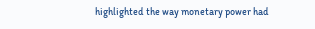highlighted the way monetary power had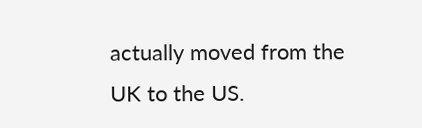actually moved from the UK to the US.